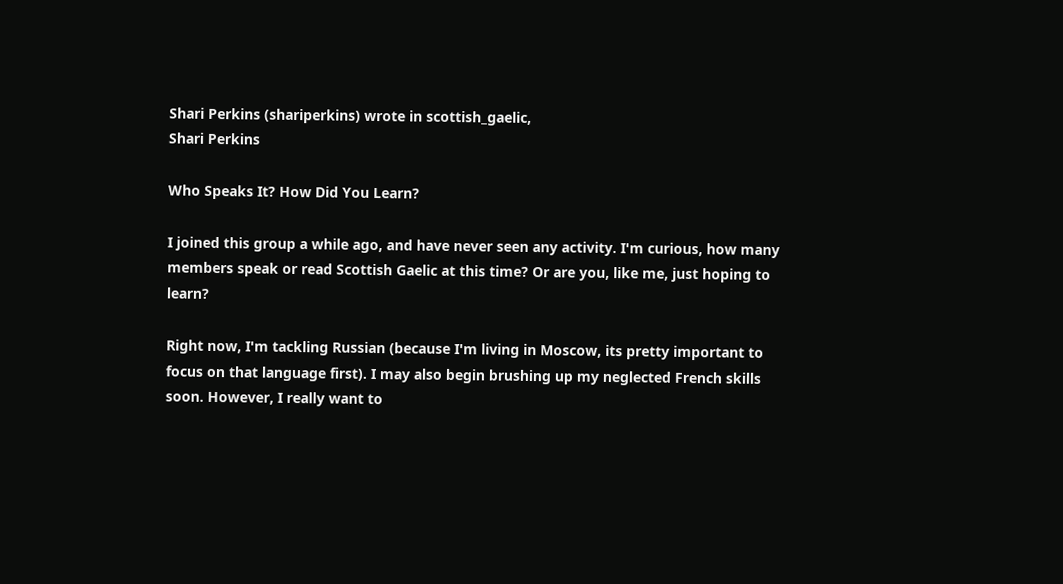Shari Perkins (shariperkins) wrote in scottish_gaelic,
Shari Perkins

Who Speaks It? How Did You Learn?

I joined this group a while ago, and have never seen any activity. I'm curious, how many members speak or read Scottish Gaelic at this time? Or are you, like me, just hoping to learn?

Right now, I'm tackling Russian (because I'm living in Moscow, its pretty important to focus on that language first). I may also begin brushing up my neglected French skills soon. However, I really want to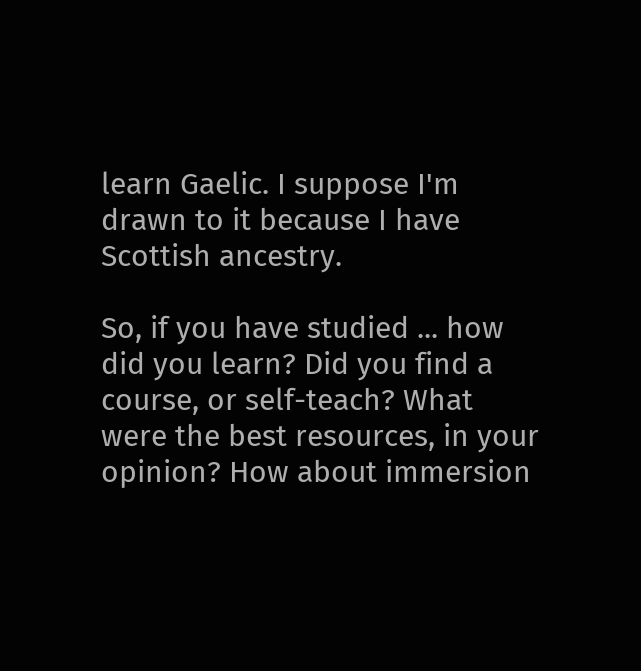learn Gaelic. I suppose I'm drawn to it because I have Scottish ancestry.

So, if you have studied ... how did you learn? Did you find a course, or self-teach? What were the best resources, in your opinion? How about immersion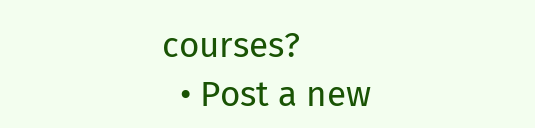courses?
  • Post a new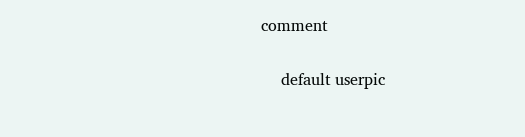comment


    default userpic